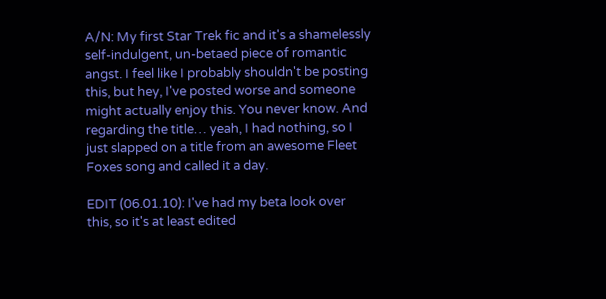A/N: My first Star Trek fic and it's a shamelessly self-indulgent, un-betaed piece of romantic angst. I feel like I probably shouldn't be posting this, but hey, I've posted worse and someone might actually enjoy this. You never know. And regarding the title… yeah, I had nothing, so I just slapped on a title from an awesome Fleet Foxes song and called it a day.

EDIT (06.01.10): I've had my beta look over this, so it's at least edited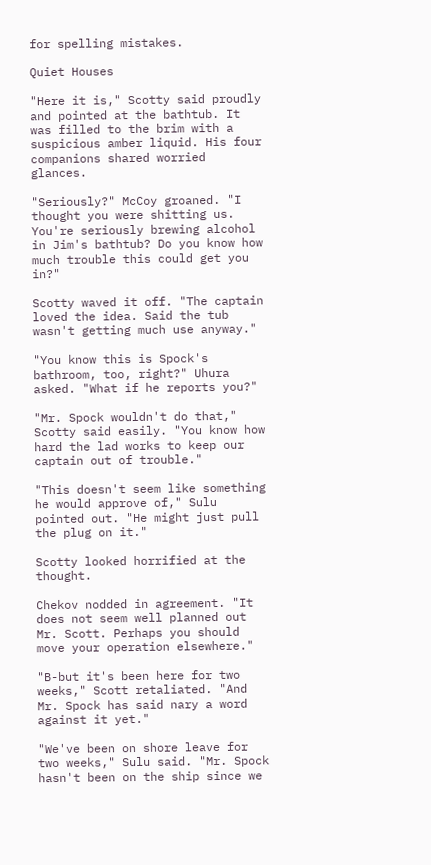for spelling mistakes.

Quiet Houses

"Here it is," Scotty said proudly and pointed at the bathtub. It was filled to the brim with a suspicious amber liquid. His four companions shared worried glances.

"Seriously?" McCoy groaned. "I thought you were shitting us. You're seriously brewing alcohol in Jim's bathtub? Do you know how much trouble this could get you in?"

Scotty waved it off. "The captain loved the idea. Said the tub wasn't getting much use anyway."

"You know this is Spock's bathroom, too, right?" Uhura asked. "What if he reports you?"

"Mr. Spock wouldn't do that," Scotty said easily. "You know how hard the lad works to keep our captain out of trouble."

"This doesn't seem like something he would approve of," Sulu pointed out. "He might just pull the plug on it."

Scotty looked horrified at the thought.

Chekov nodded in agreement. "It does not seem well planned out Mr. Scott. Perhaps you should move your operation elsewhere."

"B-but it's been here for two weeks," Scott retaliated. "And Mr. Spock has said nary a word against it yet."

"We've been on shore leave for two weeks," Sulu said. "Mr. Spock hasn't been on the ship since we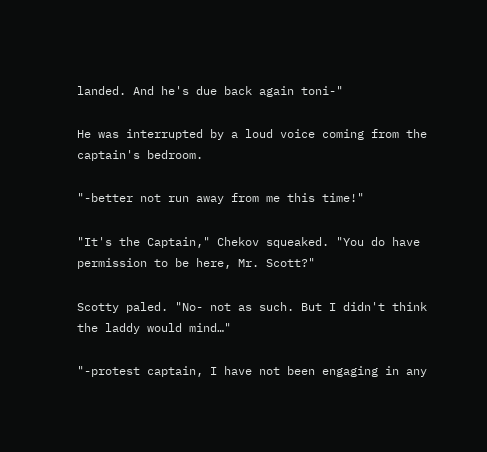landed. And he's due back again toni-"

He was interrupted by a loud voice coming from the captain's bedroom.

"-better not run away from me this time!"

"It's the Captain," Chekov squeaked. "You do have permission to be here, Mr. Scott?"

Scotty paled. "No- not as such. But I didn't think the laddy would mind…"

"-protest captain, I have not been engaging in any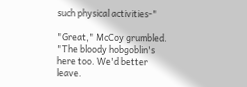such physical activities-"

"Great," McCoy grumbled. "The bloody hobgoblin's here too. We'd better leave.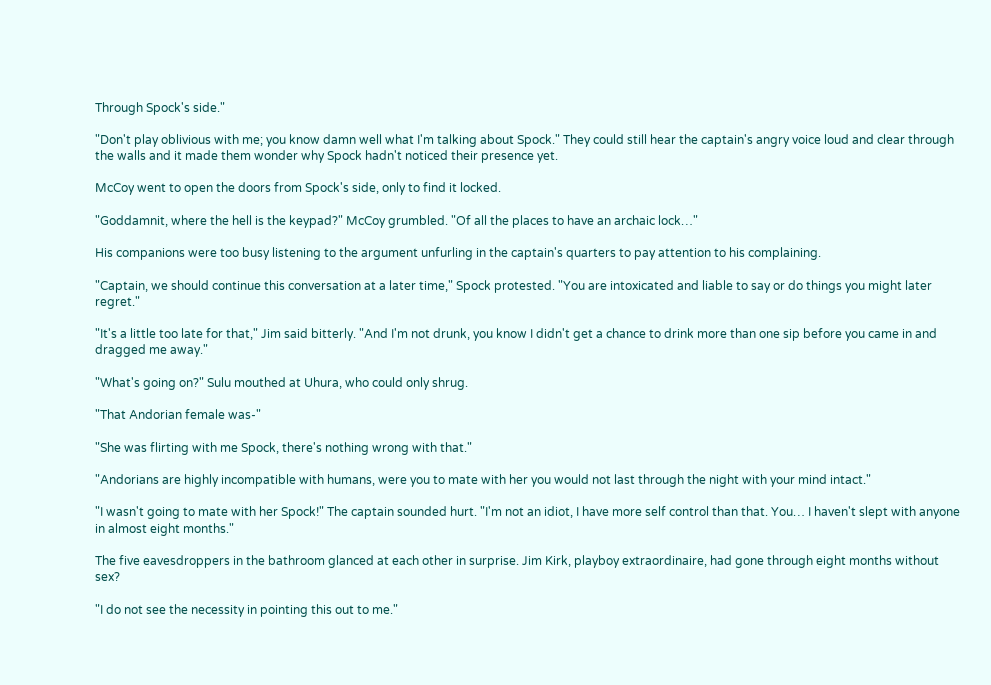Through Spock's side."

"Don't play oblivious with me; you know damn well what I'm talking about Spock." They could still hear the captain's angry voice loud and clear through the walls and it made them wonder why Spock hadn't noticed their presence yet.

McCoy went to open the doors from Spock's side, only to find it locked.

"Goddamnit, where the hell is the keypad?" McCoy grumbled. "Of all the places to have an archaic lock…"

His companions were too busy listening to the argument unfurling in the captain's quarters to pay attention to his complaining.

"Captain, we should continue this conversation at a later time," Spock protested. "You are intoxicated and liable to say or do things you might later regret."

"It's a little too late for that," Jim said bitterly. "And I'm not drunk, you know I didn't get a chance to drink more than one sip before you came in and dragged me away."

"What's going on?" Sulu mouthed at Uhura, who could only shrug.

"That Andorian female was-"

"She was flirting with me Spock, there's nothing wrong with that."

"Andorians are highly incompatible with humans, were you to mate with her you would not last through the night with your mind intact."

"I wasn't going to mate with her Spock!" The captain sounded hurt. "I'm not an idiot, I have more self control than that. You… I haven't slept with anyone in almost eight months."

The five eavesdroppers in the bathroom glanced at each other in surprise. Jim Kirk, playboy extraordinaire, had gone through eight months without sex?

"I do not see the necessity in pointing this out to me."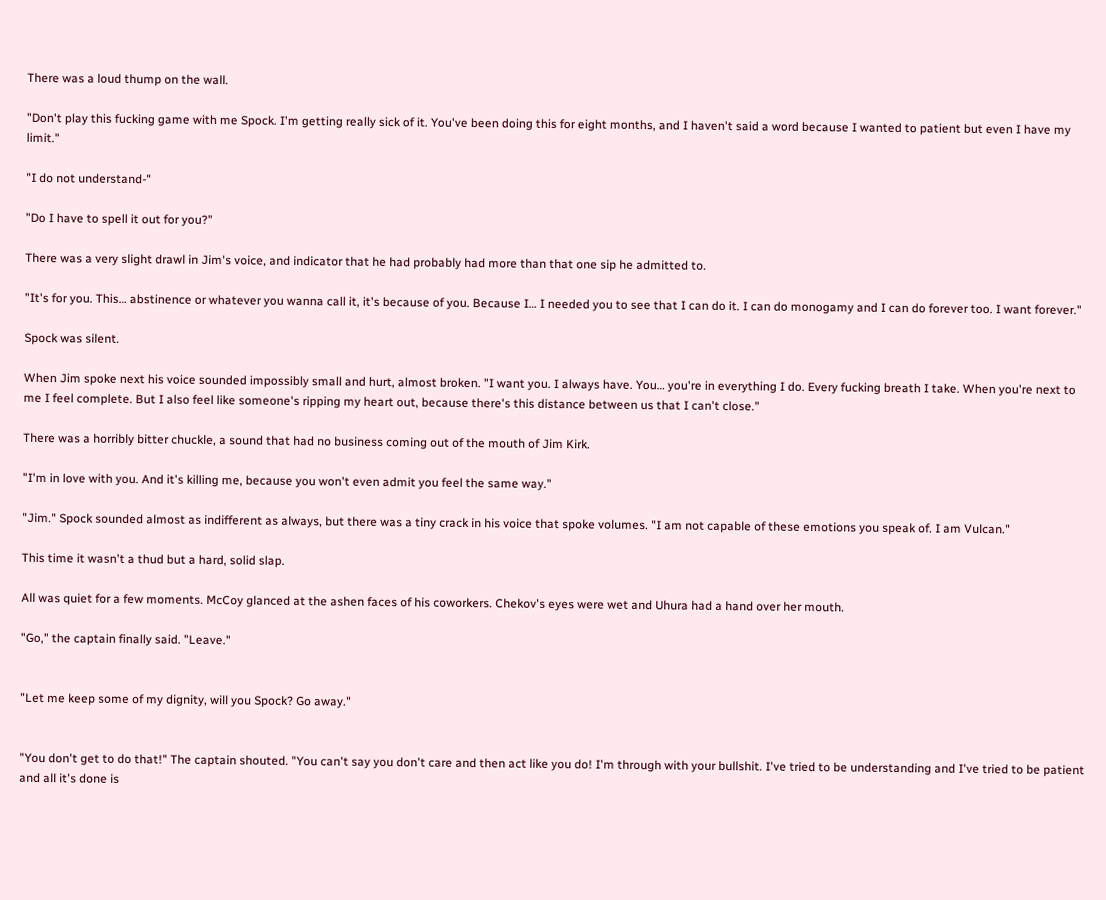There was a loud thump on the wall.

"Don't play this fucking game with me Spock. I'm getting really sick of it. You've been doing this for eight months, and I haven't said a word because I wanted to patient but even I have my limit."

"I do not understand-"

"Do I have to spell it out for you?"

There was a very slight drawl in Jim's voice, and indicator that he had probably had more than that one sip he admitted to.

"It's for you. This… abstinence or whatever you wanna call it, it's because of you. Because I… I needed you to see that I can do it. I can do monogamy and I can do forever too. I want forever."

Spock was silent.

When Jim spoke next his voice sounded impossibly small and hurt, almost broken. "I want you. I always have. You… you're in everything I do. Every fucking breath I take. When you're next to me I feel complete. But I also feel like someone's ripping my heart out, because there's this distance between us that I can't close."

There was a horribly bitter chuckle, a sound that had no business coming out of the mouth of Jim Kirk.

"I'm in love with you. And it's killing me, because you won't even admit you feel the same way."

"Jim." Spock sounded almost as indifferent as always, but there was a tiny crack in his voice that spoke volumes. "I am not capable of these emotions you speak of. I am Vulcan."

This time it wasn't a thud but a hard, solid slap.

All was quiet for a few moments. McCoy glanced at the ashen faces of his coworkers. Chekov's eyes were wet and Uhura had a hand over her mouth.

"Go," the captain finally said. "Leave."


"Let me keep some of my dignity, will you Spock? Go away."


"You don't get to do that!" The captain shouted. "You can't say you don't care and then act like you do! I'm through with your bullshit. I've tried to be understanding and I've tried to be patient and all it's done is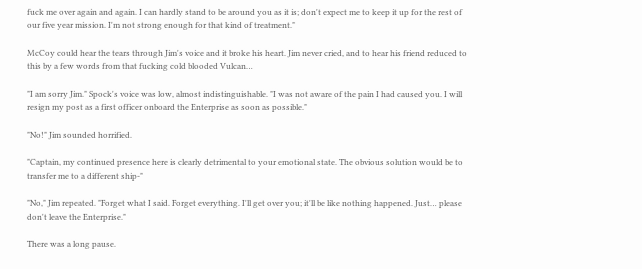fuck me over again and again. I can hardly stand to be around you as it is; don't expect me to keep it up for the rest of our five year mission. I'm not strong enough for that kind of treatment."

McCoy could hear the tears through Jim's voice and it broke his heart. Jim never cried, and to hear his friend reduced to this by a few words from that fucking cold blooded Vulcan…

"I am sorry Jim." Spock's voice was low, almost indistinguishable. "I was not aware of the pain I had caused you. I will resign my post as a first officer onboard the Enterprise as soon as possible."

"No!" Jim sounded horrified.

"Captain, my continued presence here is clearly detrimental to your emotional state. The obvious solution would be to transfer me to a different ship-"

"No," Jim repeated. "Forget what I said. Forget everything. I'll get over you; it'll be like nothing happened. Just… please don't leave the Enterprise."

There was a long pause.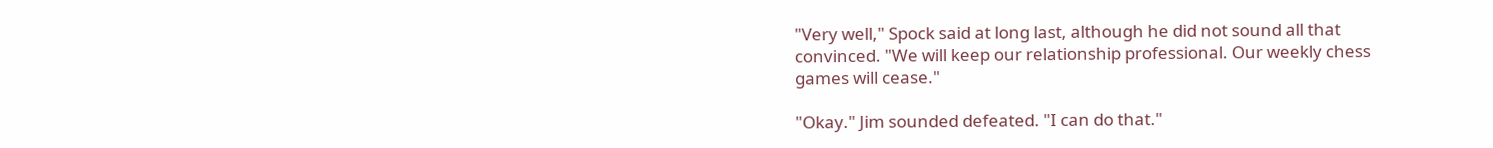"Very well," Spock said at long last, although he did not sound all that convinced. "We will keep our relationship professional. Our weekly chess games will cease."

"Okay." Jim sounded defeated. "I can do that."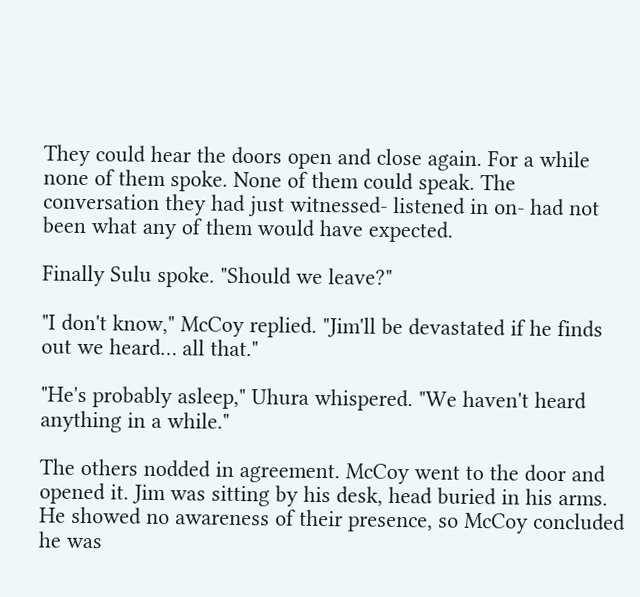They could hear the doors open and close again. For a while none of them spoke. None of them could speak. The conversation they had just witnessed- listened in on- had not been what any of them would have expected.

Finally Sulu spoke. "Should we leave?"

"I don't know," McCoy replied. "Jim'll be devastated if he finds out we heard… all that."

"He's probably asleep," Uhura whispered. "We haven't heard anything in a while."

The others nodded in agreement. McCoy went to the door and opened it. Jim was sitting by his desk, head buried in his arms. He showed no awareness of their presence, so McCoy concluded he was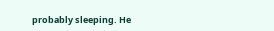probably sleeping. He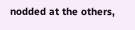nodded at the others,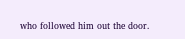who followed him out the door.